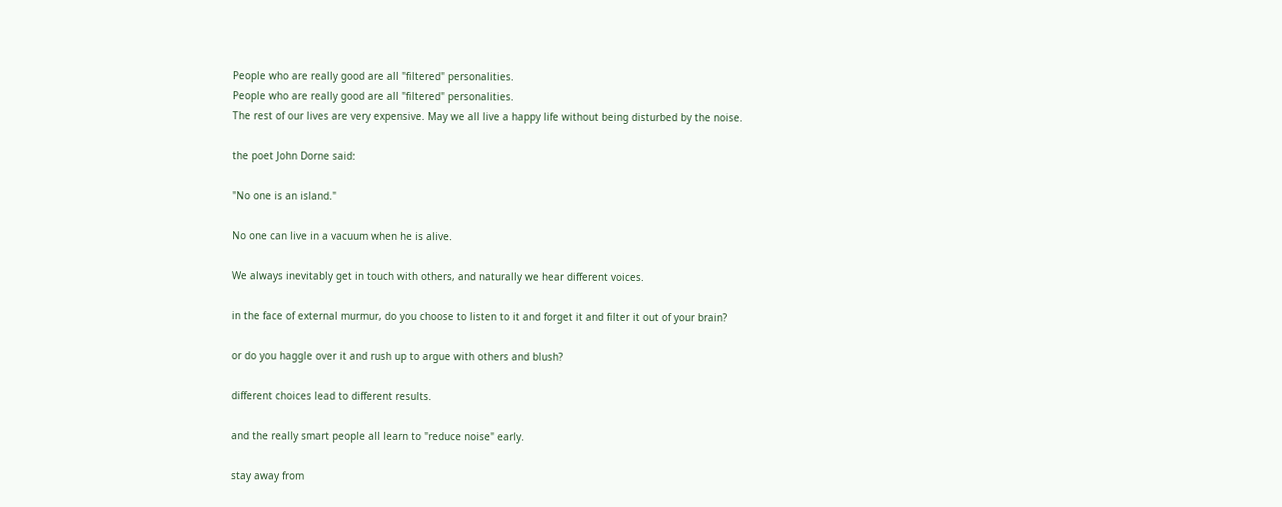People who are really good are all "filtered" personalities.
People who are really good are all "filtered" personalities.
The rest of our lives are very expensive. May we all live a happy life without being disturbed by the noise.

the poet John Dorne said:

"No one is an island."

No one can live in a vacuum when he is alive.

We always inevitably get in touch with others, and naturally we hear different voices.

in the face of external murmur, do you choose to listen to it and forget it and filter it out of your brain?

or do you haggle over it and rush up to argue with others and blush?

different choices lead to different results.

and the really smart people all learn to "reduce noise" early.

stay away from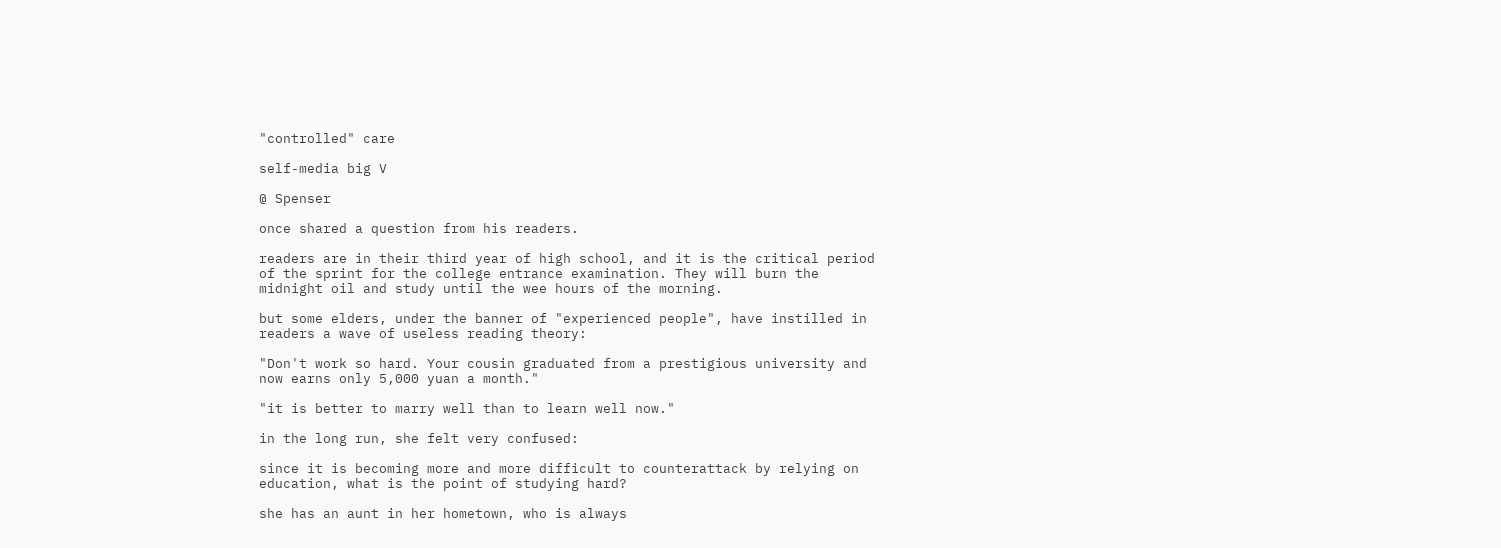"controlled" care

self-media big V

@ Spenser

once shared a question from his readers.

readers are in their third year of high school, and it is the critical period of the sprint for the college entrance examination. They will burn the midnight oil and study until the wee hours of the morning.

but some elders, under the banner of "experienced people", have instilled in readers a wave of useless reading theory:

"Don't work so hard. Your cousin graduated from a prestigious university and now earns only 5,000 yuan a month."

"it is better to marry well than to learn well now."

in the long run, she felt very confused:

since it is becoming more and more difficult to counterattack by relying on education, what is the point of studying hard?

she has an aunt in her hometown, who is always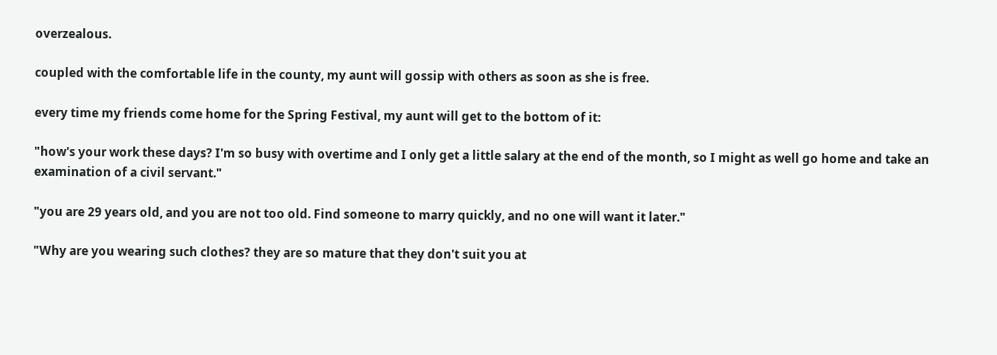overzealous.

coupled with the comfortable life in the county, my aunt will gossip with others as soon as she is free.

every time my friends come home for the Spring Festival, my aunt will get to the bottom of it:

"how's your work these days? I'm so busy with overtime and I only get a little salary at the end of the month, so I might as well go home and take an examination of a civil servant."

"you are 29 years old, and you are not too old. Find someone to marry quickly, and no one will want it later."

"Why are you wearing such clothes? they are so mature that they don't suit you at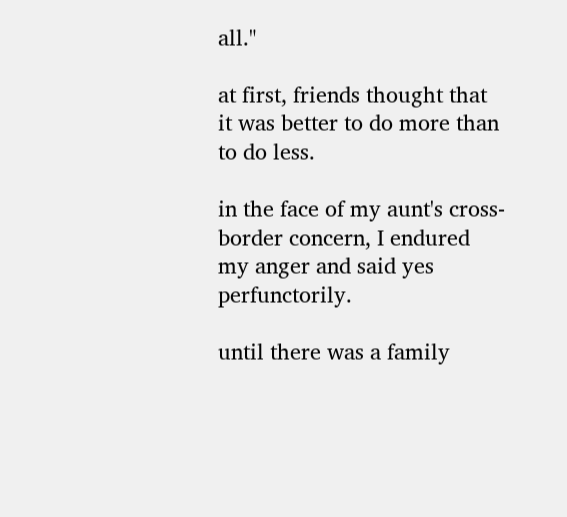all."

at first, friends thought that it was better to do more than to do less.

in the face of my aunt's cross-border concern, I endured my anger and said yes perfunctorily.

until there was a family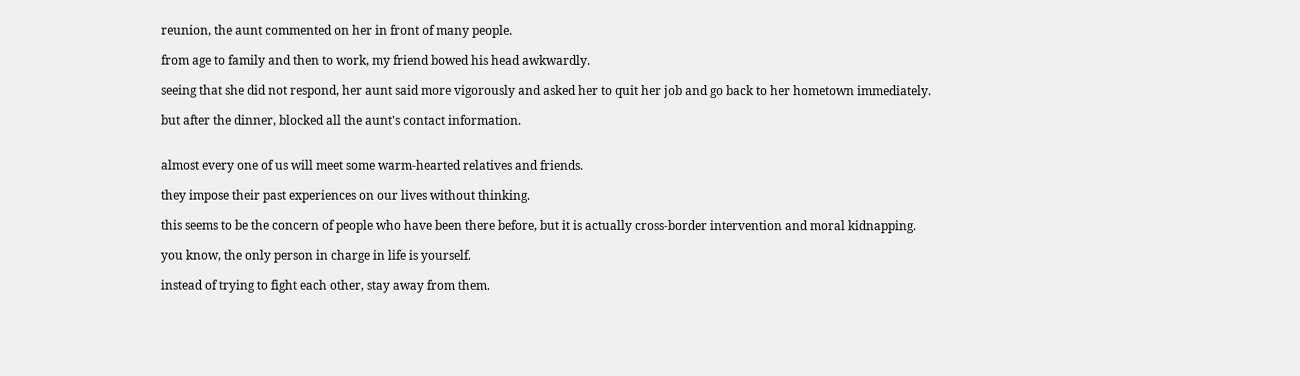reunion, the aunt commented on her in front of many people.

from age to family and then to work, my friend bowed his head awkwardly.

seeing that she did not respond, her aunt said more vigorously and asked her to quit her job and go back to her hometown immediately.

but after the dinner, blocked all the aunt's contact information.


almost every one of us will meet some warm-hearted relatives and friends.

they impose their past experiences on our lives without thinking.

this seems to be the concern of people who have been there before, but it is actually cross-border intervention and moral kidnapping.

you know, the only person in charge in life is yourself.

instead of trying to fight each other, stay away from them.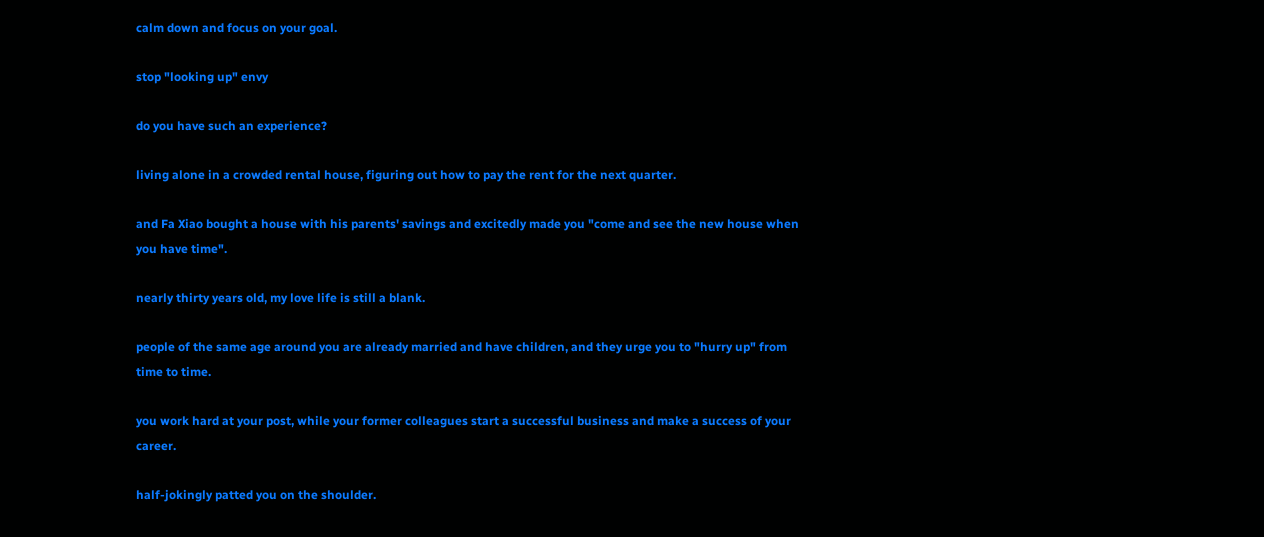calm down and focus on your goal.

stop "looking up" envy

do you have such an experience?

living alone in a crowded rental house, figuring out how to pay the rent for the next quarter.

and Fa Xiao bought a house with his parents' savings and excitedly made you "come and see the new house when you have time".

nearly thirty years old, my love life is still a blank.

people of the same age around you are already married and have children, and they urge you to "hurry up" from time to time.

you work hard at your post, while your former colleagues start a successful business and make a success of your career.

half-jokingly patted you on the shoulder.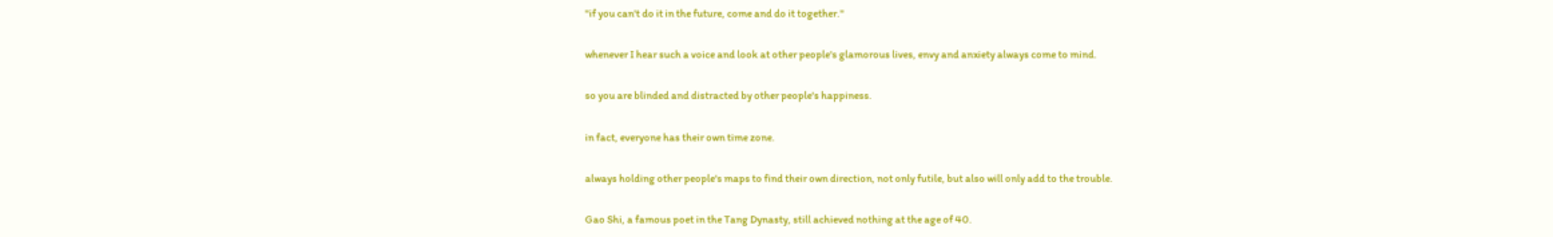"if you can't do it in the future, come and do it together."

whenever I hear such a voice and look at other people's glamorous lives, envy and anxiety always come to mind.

so you are blinded and distracted by other people's happiness.

in fact, everyone has their own time zone.

always holding other people's maps to find their own direction, not only futile, but also will only add to the trouble.

Gao Shi, a famous poet in the Tang Dynasty, still achieved nothing at the age of 40.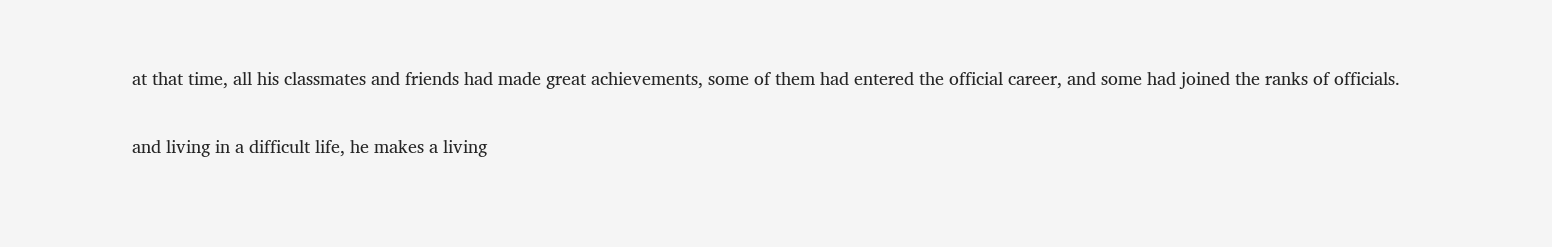at that time, all his classmates and friends had made great achievements, some of them had entered the official career, and some had joined the ranks of officials.

and living in a difficult life, he makes a living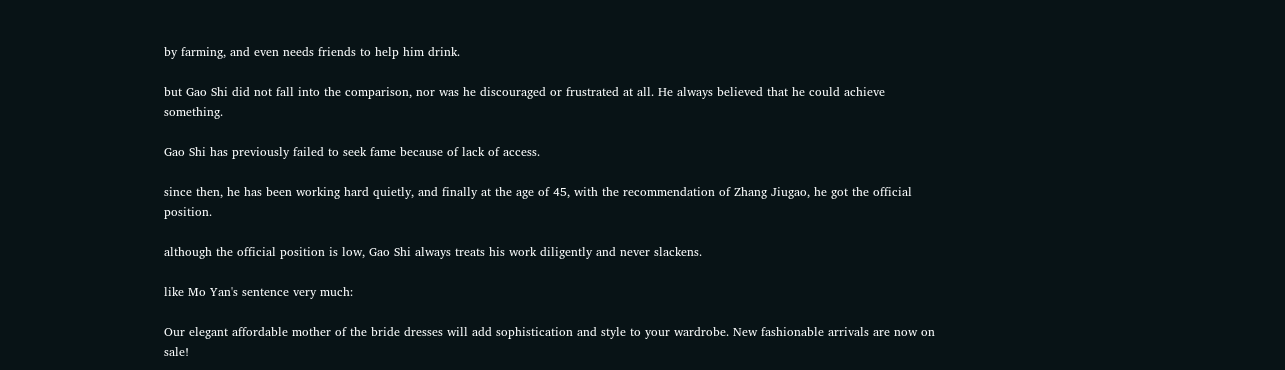by farming, and even needs friends to help him drink.

but Gao Shi did not fall into the comparison, nor was he discouraged or frustrated at all. He always believed that he could achieve something.

Gao Shi has previously failed to seek fame because of lack of access.

since then, he has been working hard quietly, and finally at the age of 45, with the recommendation of Zhang Jiugao, he got the official position.

although the official position is low, Gao Shi always treats his work diligently and never slackens.

like Mo Yan's sentence very much:

Our elegant affordable mother of the bride dresses will add sophistication and style to your wardrobe. New fashionable arrivals are now on sale!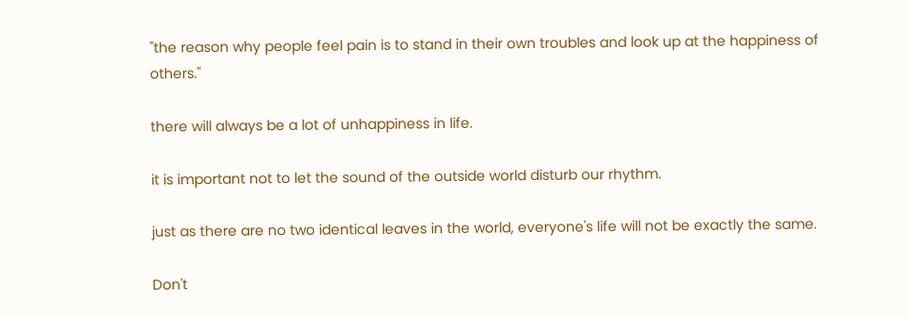"the reason why people feel pain is to stand in their own troubles and look up at the happiness of others."

there will always be a lot of unhappiness in life.

it is important not to let the sound of the outside world disturb our rhythm.

just as there are no two identical leaves in the world, everyone's life will not be exactly the same.

Don't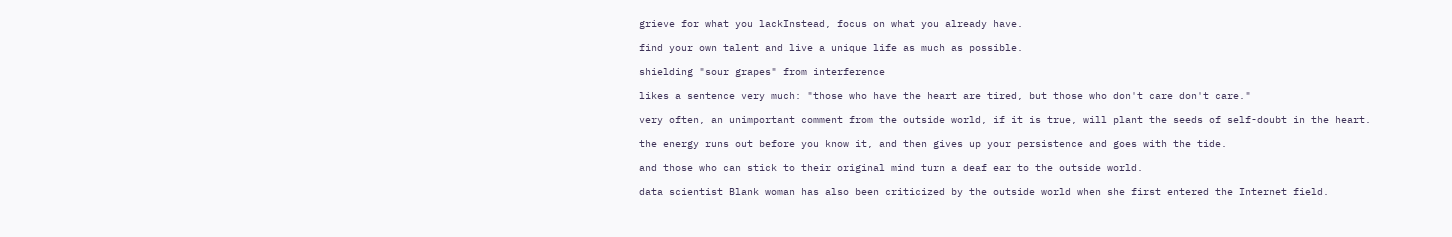grieve for what you lackInstead, focus on what you already have.

find your own talent and live a unique life as much as possible.

shielding "sour grapes" from interference

likes a sentence very much: "those who have the heart are tired, but those who don't care don't care."

very often, an unimportant comment from the outside world, if it is true, will plant the seeds of self-doubt in the heart.

the energy runs out before you know it, and then gives up your persistence and goes with the tide.

and those who can stick to their original mind turn a deaf ear to the outside world.

data scientist Blank woman has also been criticized by the outside world when she first entered the Internet field.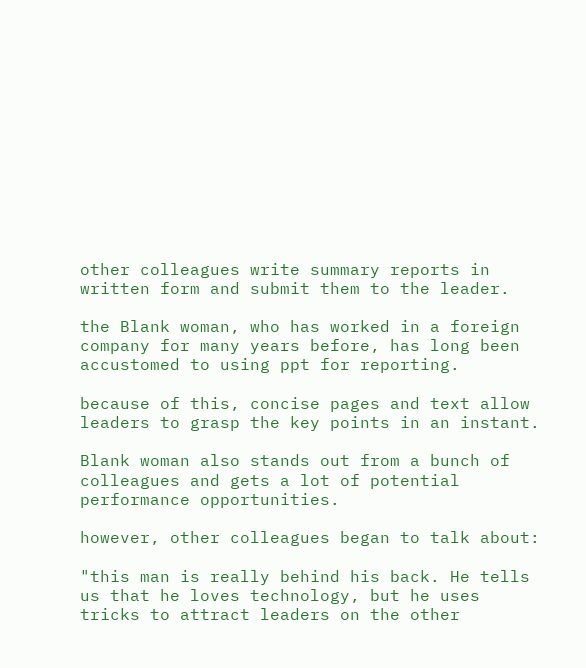other colleagues write summary reports in written form and submit them to the leader.

the Blank woman, who has worked in a foreign company for many years before, has long been accustomed to using ppt for reporting.

because of this, concise pages and text allow leaders to grasp the key points in an instant.

Blank woman also stands out from a bunch of colleagues and gets a lot of potential performance opportunities.

however, other colleagues began to talk about:

"this man is really behind his back. He tells us that he loves technology, but he uses tricks to attract leaders on the other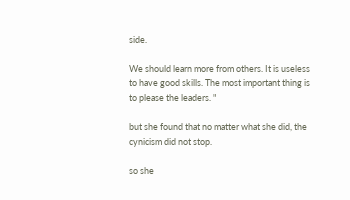side.

We should learn more from others. It is useless to have good skills. The most important thing is to please the leaders. "

but she found that no matter what she did, the cynicism did not stop.

so she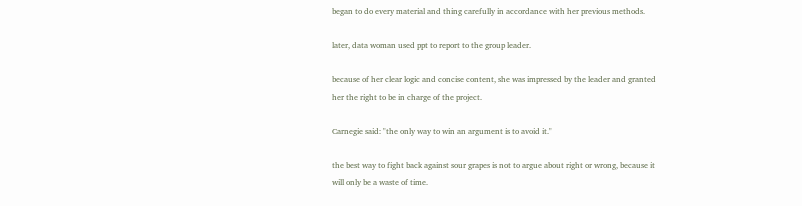began to do every material and thing carefully in accordance with her previous methods.

later, data woman used ppt to report to the group leader.

because of her clear logic and concise content, she was impressed by the leader and granted her the right to be in charge of the project.

Carnegie said: "the only way to win an argument is to avoid it."

the best way to fight back against sour grapes is not to argue about right or wrong, because it will only be a waste of time.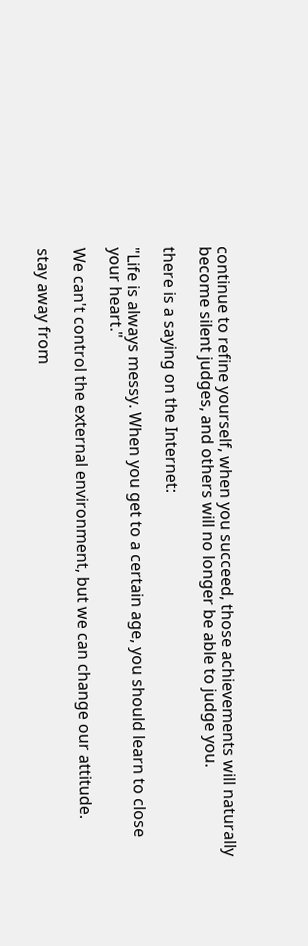continue to refine yourself, when you succeed, those achievements will naturally become silent judges, and others will no longer be able to judge you.

there is a saying on the Internet:

"Life is always messy. When you get to a certain age, you should learn to close your heart."

We can't control the external environment, but we can change our attitude.

stay away from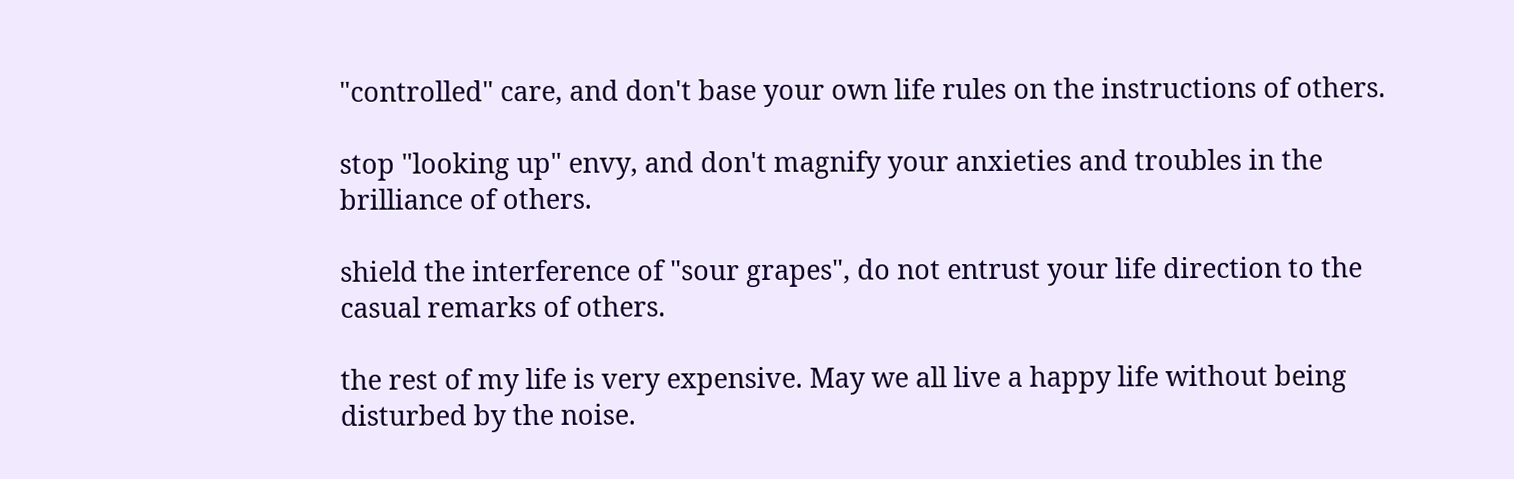"controlled" care, and don't base your own life rules on the instructions of others.

stop "looking up" envy, and don't magnify your anxieties and troubles in the brilliance of others.

shield the interference of "sour grapes", do not entrust your life direction to the casual remarks of others.

the rest of my life is very expensive. May we all live a happy life without being disturbed by the noise.